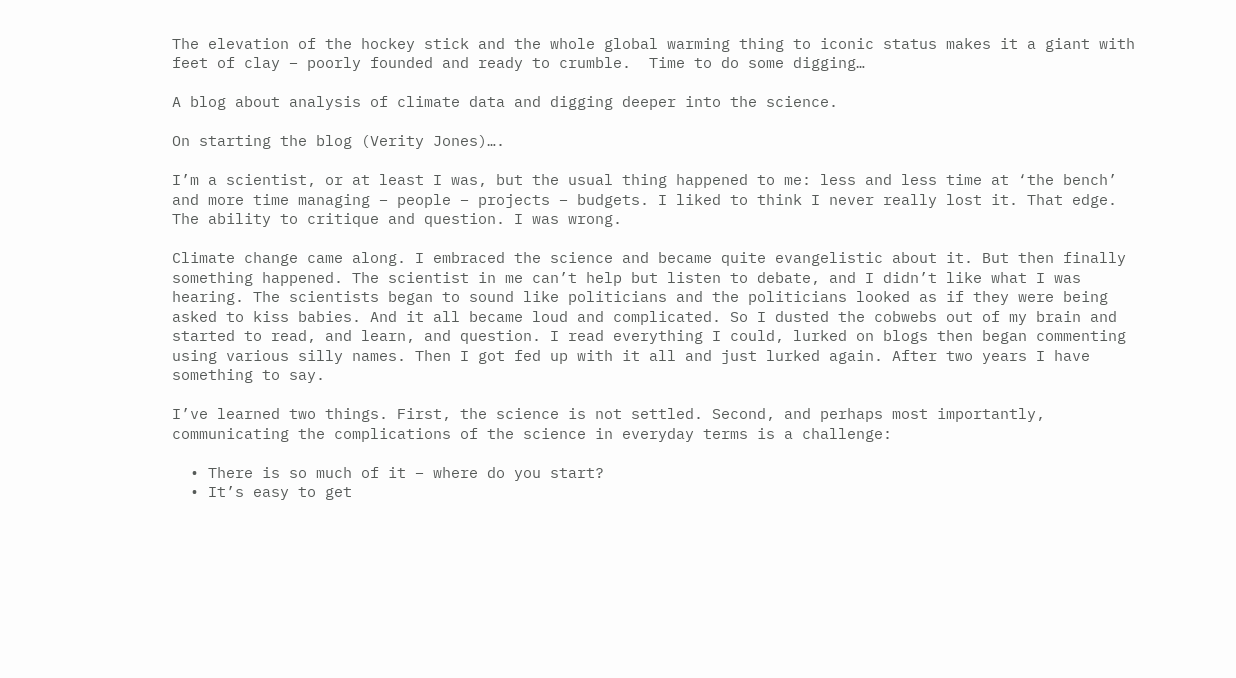The elevation of the hockey stick and the whole global warming thing to iconic status makes it a giant with feet of clay – poorly founded and ready to crumble.  Time to do some digging…

A blog about analysis of climate data and digging deeper into the science.

On starting the blog (Verity Jones)….

I’m a scientist, or at least I was, but the usual thing happened to me: less and less time at ‘the bench’ and more time managing – people – projects – budgets. I liked to think I never really lost it. That edge. The ability to critique and question. I was wrong.

Climate change came along. I embraced the science and became quite evangelistic about it. But then finally something happened. The scientist in me can’t help but listen to debate, and I didn’t like what I was hearing. The scientists began to sound like politicians and the politicians looked as if they were being asked to kiss babies. And it all became loud and complicated. So I dusted the cobwebs out of my brain and started to read, and learn, and question. I read everything I could, lurked on blogs then began commenting using various silly names. Then I got fed up with it all and just lurked again. After two years I have something to say.

I’ve learned two things. First, the science is not settled. Second, and perhaps most importantly, communicating the complications of the science in everyday terms is a challenge:

  • There is so much of it – where do you start?
  • It’s easy to get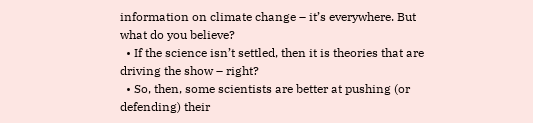information on climate change – it’s everywhere. But what do you believe?
  • If the science isn’t settled, then it is theories that are driving the show – right?
  • So, then, some scientists are better at pushing (or defending) their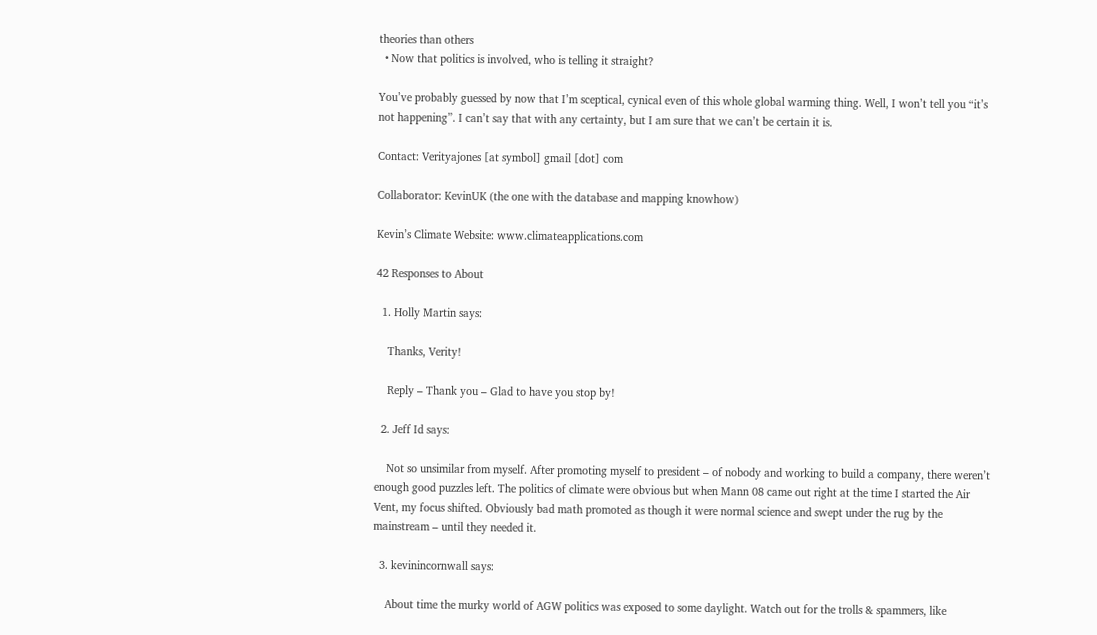theories than others
  • Now that politics is involved, who is telling it straight?

You’ve probably guessed by now that I’m sceptical, cynical even of this whole global warming thing. Well, I won’t tell you “it’s not happening”. I can’t say that with any certainty, but I am sure that we can’t be certain it is.

Contact: Verityajones [at symbol] gmail [dot] com

Collaborator: KevinUK (the one with the database and mapping knowhow)

Kevin’s Climate Website: www.climateapplications.com

42 Responses to About

  1. Holly Martin says:

    Thanks, Verity!

    Reply – Thank you – Glad to have you stop by!

  2. Jeff Id says:

    Not so unsimilar from myself. After promoting myself to president – of nobody and working to build a company, there weren’t enough good puzzles left. The politics of climate were obvious but when Mann 08 came out right at the time I started the Air Vent, my focus shifted. Obviously bad math promoted as though it were normal science and swept under the rug by the mainstream – until they needed it.

  3. kevinincornwall says:

    About time the murky world of AGW politics was exposed to some daylight. Watch out for the trolls & spammers, like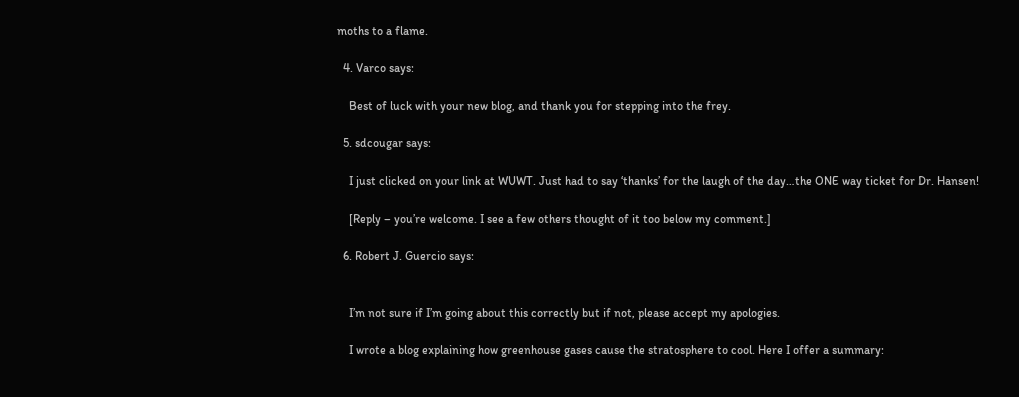moths to a flame.

  4. Varco says:

    Best of luck with your new blog, and thank you for stepping into the frey.

  5. sdcougar says:

    I just clicked on your link at WUWT. Just had to say ‘thanks’ for the laugh of the day…the ONE way ticket for Dr. Hansen!

    [Reply – you’re welcome. I see a few others thought of it too below my comment.]

  6. Robert J. Guercio says:


    I’m not sure if I’m going about this correctly but if not, please accept my apologies.

    I wrote a blog explaining how greenhouse gases cause the stratosphere to cool. Here I offer a summary: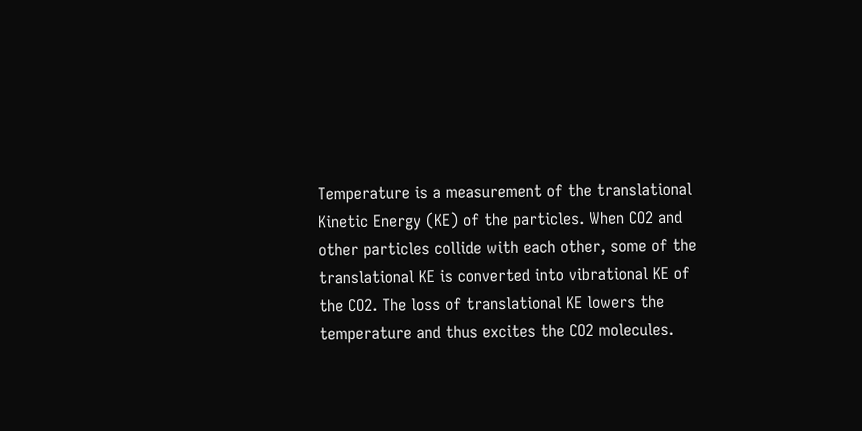Temperature is a measurement of the translational Kinetic Energy (KE) of the particles. When CO2 and other particles collide with each other, some of the translational KE is converted into vibrational KE of the CO2. The loss of translational KE lowers the temperature and thus excites the CO2 molecules.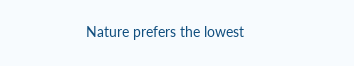Nature prefers the lowest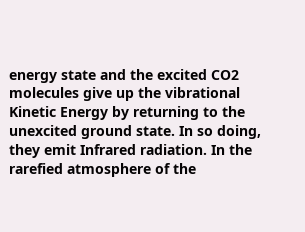energy state and the excited CO2 molecules give up the vibrational Kinetic Energy by returning to the unexcited ground state. In so doing, they emit Infrared radiation. In the rarefied atmosphere of the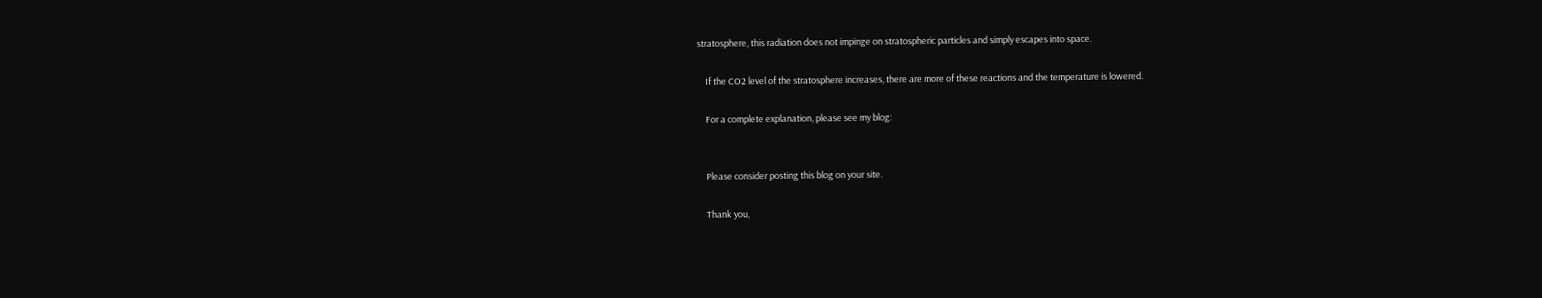stratosphere, this radiation does not impinge on stratospheric particles and simply escapes into space.

    If the CO2 level of the stratosphere increases, there are more of these reactions and the temperature is lowered.

    For a complete explanation, please see my blog:


    Please consider posting this blog on your site.

    Thank you,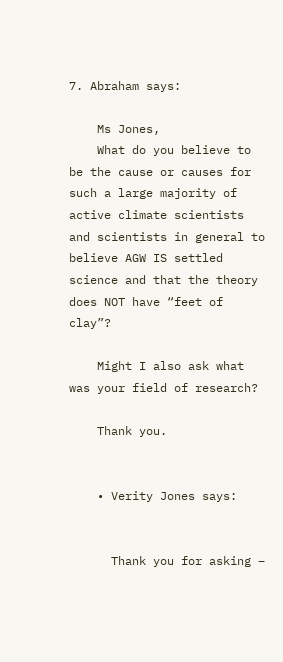7. Abraham says:

    Ms Jones,
    What do you believe to be the cause or causes for such a large majority of active climate scientists and scientists in general to believe AGW IS settled science and that the theory does NOT have “feet of clay”?

    Might I also ask what was your field of research?

    Thank you.


    • Verity Jones says:


      Thank you for asking –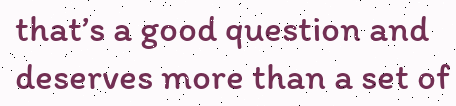that’s a good question and deserves more than a set of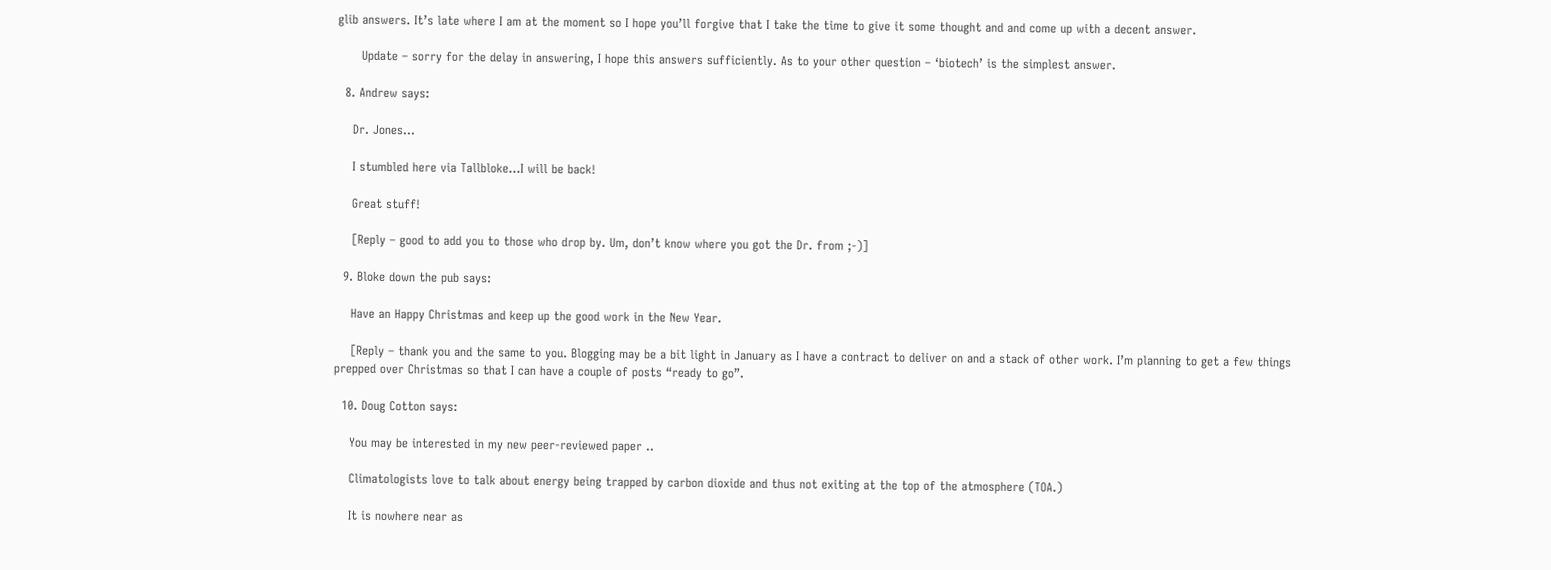glib answers. It’s late where I am at the moment so I hope you’ll forgive that I take the time to give it some thought and and come up with a decent answer.

      Update – sorry for the delay in answering, I hope this answers sufficiently. As to your other question – ‘biotech’ is the simplest answer.

  8. Andrew says:

    Dr. Jones…

    I stumbled here via Tallbloke…I will be back!

    Great stuff!

    [Reply – good to add you to those who drop by. Um, don’t know where you got the Dr. from ;-)]

  9. Bloke down the pub says:

    Have an Happy Christmas and keep up the good work in the New Year.

    [Reply – thank you and the same to you. Blogging may be a bit light in January as I have a contract to deliver on and a stack of other work. I’m planning to get a few things prepped over Christmas so that I can have a couple of posts “ready to go”.

  10. Doug Cotton says:

    You may be interested in my new peer-reviewed paper ..

    Climatologists love to talk about energy being trapped by carbon dioxide and thus not exiting at the top of the atmosphere (TOA.)

    It is nowhere near as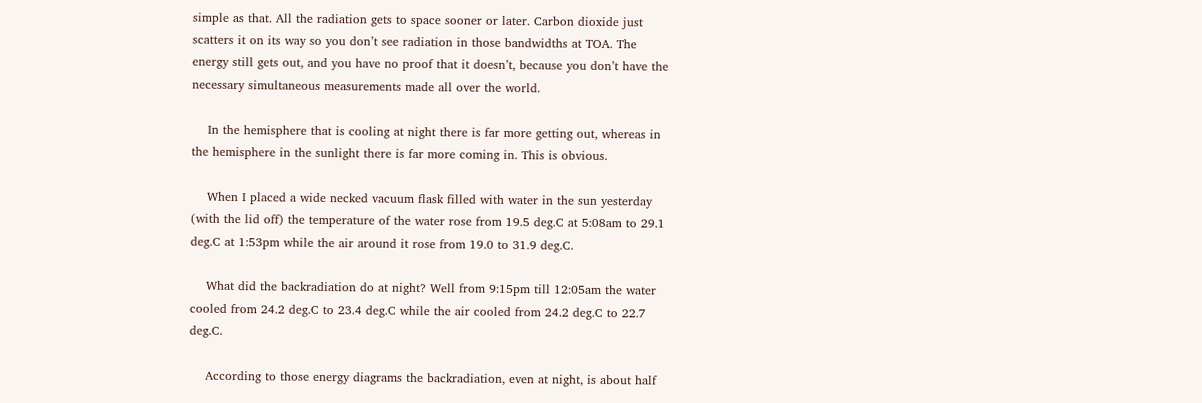simple as that. All the radiation gets to space sooner or later. Carbon dioxide just scatters it on its way so you don’t see radiation in those bandwidths at TOA. The energy still gets out, and you have no proof that it doesn’t, because you don’t have the necessary simultaneous measurements made all over the world.

    In the hemisphere that is cooling at night there is far more getting out, whereas in the hemisphere in the sunlight there is far more coming in. This is obvious.

    When I placed a wide necked vacuum flask filled with water in the sun yesterday (with the lid off) the temperature of the water rose from 19.5 deg.C at 5:08am to 29.1 deg.C at 1:53pm while the air around it rose from 19.0 to 31.9 deg.C.

    What did the backradiation do at night? Well from 9:15pm till 12:05am the water cooled from 24.2 deg.C to 23.4 deg.C while the air cooled from 24.2 deg.C to 22.7 deg.C.

    According to those energy diagrams the backradiation, even at night, is about half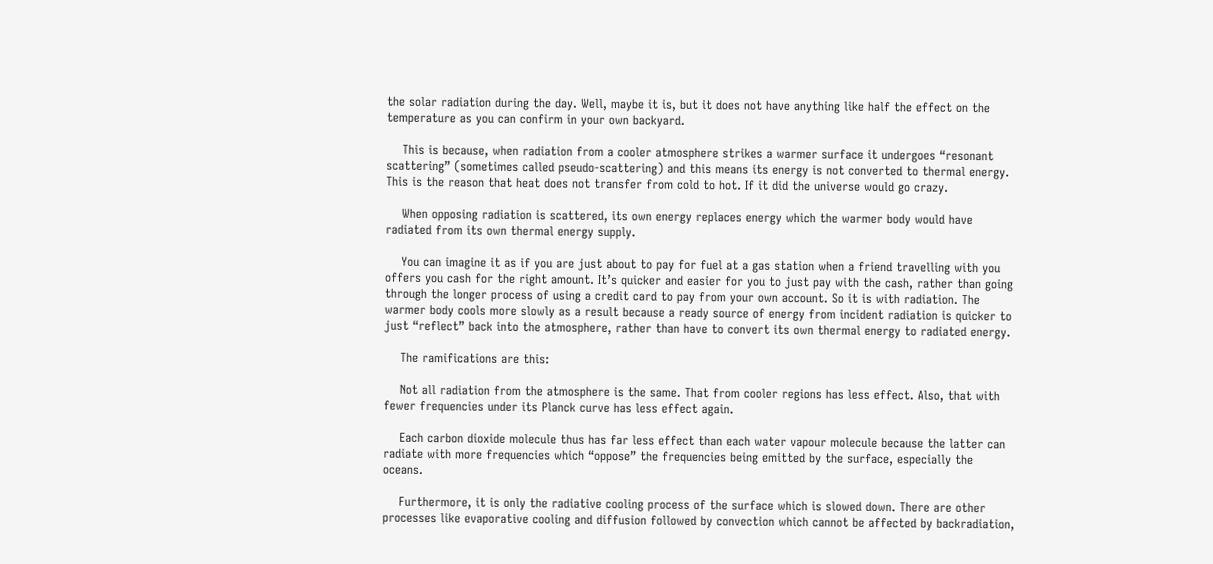the solar radiation during the day. Well, maybe it is, but it does not have anything like half the effect on the temperature as you can confirm in your own backyard.

    This is because, when radiation from a cooler atmosphere strikes a warmer surface it undergoes “resonant scattering” (sometimes called pseudo-scattering) and this means its energy is not converted to thermal energy. This is the reason that heat does not transfer from cold to hot. If it did the universe would go crazy.

    When opposing radiation is scattered, its own energy replaces energy which the warmer body would have radiated from its own thermal energy supply.

    You can imagine it as if you are just about to pay for fuel at a gas station when a friend travelling with you offers you cash for the right amount. It’s quicker and easier for you to just pay with the cash, rather than going through the longer process of using a credit card to pay from your own account. So it is with radiation. The warmer body cools more slowly as a result because a ready source of energy from incident radiation is quicker to just “reflect” back into the atmosphere, rather than have to convert its own thermal energy to radiated energy.

    The ramifications are this:

    Not all radiation from the atmosphere is the same. That from cooler regions has less effect. Also, that with fewer frequencies under its Planck curve has less effect again.

    Each carbon dioxide molecule thus has far less effect than each water vapour molecule because the latter can radiate with more frequencies which “oppose” the frequencies being emitted by the surface, especially the oceans.

    Furthermore, it is only the radiative cooling process of the surface which is slowed down. There are other processes like evaporative cooling and diffusion followed by convection which cannot be affected by backradiation,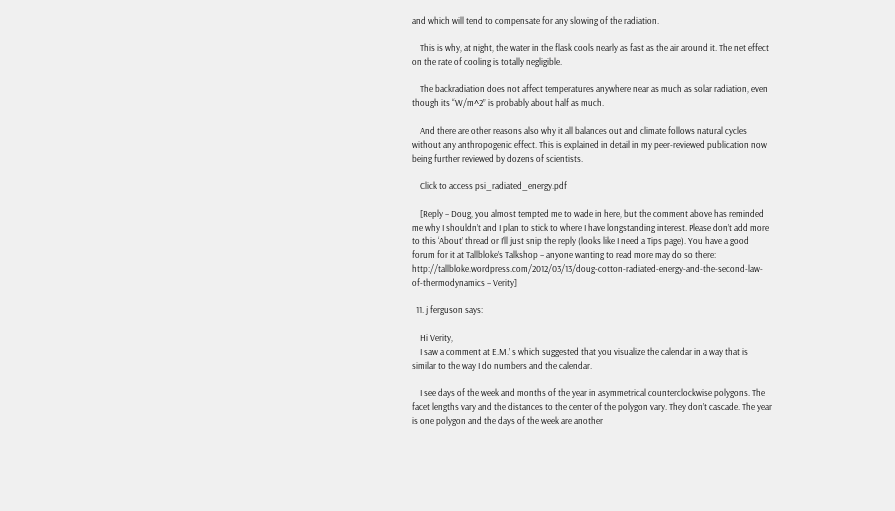and which will tend to compensate for any slowing of the radiation.

    This is why, at night, the water in the flask cools nearly as fast as the air around it. The net effect on the rate of cooling is totally negligible.

    The backradiation does not affect temperatures anywhere near as much as solar radiation, even though its “W/m^2” is probably about half as much.

    And there are other reasons also why it all balances out and climate follows natural cycles without any anthropogenic effect. This is explained in detail in my peer-reviewed publication now being further reviewed by dozens of scientists.

    Click to access psi_radiated_energy.pdf

    [Reply – Doug, you almost tempted me to wade in here, but the comment above has reminded me why I shouldn’t and I plan to stick to where I have longstanding interest. Please don’t add more to this ‘About’ thread or I’ll just snip the reply (looks like I need a Tips page). You have a good forum for it at Tallbloke’s Talkshop – anyone wanting to read more may do so there: http://tallbloke.wordpress.com/2012/03/13/doug-cotton-radiated-energy-and-the-second-law-of-thermodynamics – Verity]

  11. j ferguson says:

    Hi Verity,
    I saw a comment at E.M.’ s which suggested that you visualize the calendar in a way that is similar to the way I do numbers and the calendar.

    I see days of the week and months of the year in asymmetrical counterclockwise polygons. The facet lengths vary and the distances to the center of the polygon vary. They don’t cascade. The year is one polygon and the days of the week are another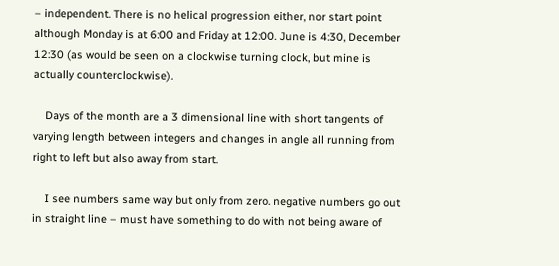– independent. There is no helical progression either, nor start point although Monday is at 6:00 and Friday at 12:00. June is 4:30, December 12:30 (as would be seen on a clockwise turning clock, but mine is actually counterclockwise).

    Days of the month are a 3 dimensional line with short tangents of varying length between integers and changes in angle all running from right to left but also away from start.

    I see numbers same way but only from zero. negative numbers go out in straight line – must have something to do with not being aware of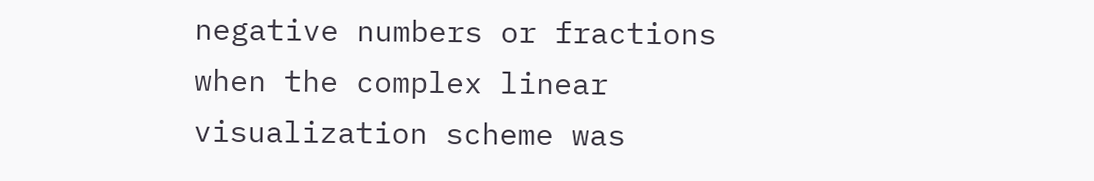negative numbers or fractions when the complex linear visualization scheme was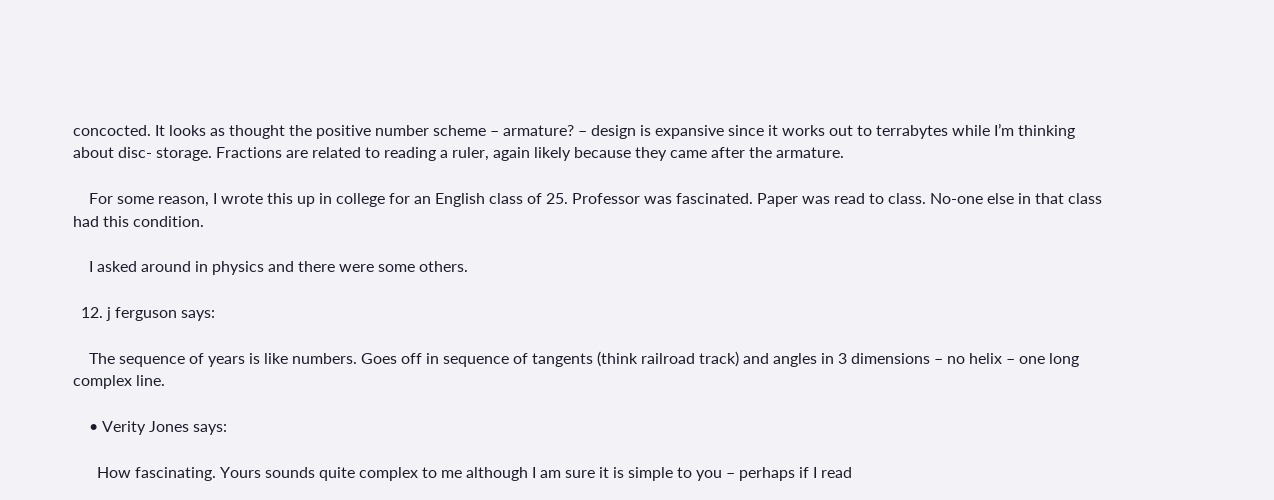concocted. It looks as thought the positive number scheme – armature? – design is expansive since it works out to terrabytes while I’m thinking about disc- storage. Fractions are related to reading a ruler, again likely because they came after the armature.

    For some reason, I wrote this up in college for an English class of 25. Professor was fascinated. Paper was read to class. No-one else in that class had this condition.

    I asked around in physics and there were some others.

  12. j ferguson says:

    The sequence of years is like numbers. Goes off in sequence of tangents (think railroad track) and angles in 3 dimensions – no helix – one long complex line.

    • Verity Jones says:

      How fascinating. Yours sounds quite complex to me although I am sure it is simple to you – perhaps if I read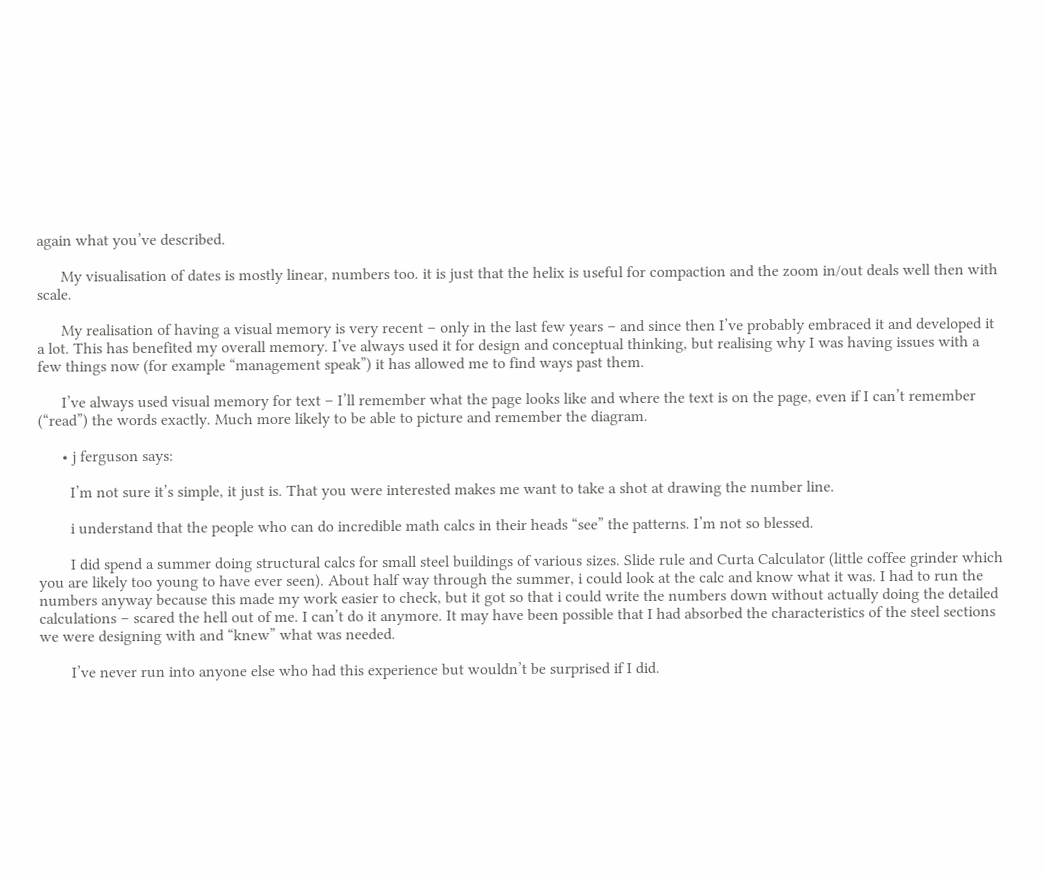again what you’ve described.

      My visualisation of dates is mostly linear, numbers too. it is just that the helix is useful for compaction and the zoom in/out deals well then with scale.

      My realisation of having a visual memory is very recent – only in the last few years – and since then I’ve probably embraced it and developed it a lot. This has benefited my overall memory. I’ve always used it for design and conceptual thinking, but realising why I was having issues with a few things now (for example “management speak”) it has allowed me to find ways past them.

      I’ve always used visual memory for text – I’ll remember what the page looks like and where the text is on the page, even if I can’t remember (“read”) the words exactly. Much more likely to be able to picture and remember the diagram.

      • j ferguson says:

        I’m not sure it’s simple, it just is. That you were interested makes me want to take a shot at drawing the number line.

        i understand that the people who can do incredible math calcs in their heads “see” the patterns. I’m not so blessed.

        I did spend a summer doing structural calcs for small steel buildings of various sizes. Slide rule and Curta Calculator (little coffee grinder which you are likely too young to have ever seen). About half way through the summer, i could look at the calc and know what it was. I had to run the numbers anyway because this made my work easier to check, but it got so that i could write the numbers down without actually doing the detailed calculations – scared the hell out of me. I can’t do it anymore. It may have been possible that I had absorbed the characteristics of the steel sections we were designing with and “knew” what was needed.

        I’ve never run into anyone else who had this experience but wouldn’t be surprised if I did.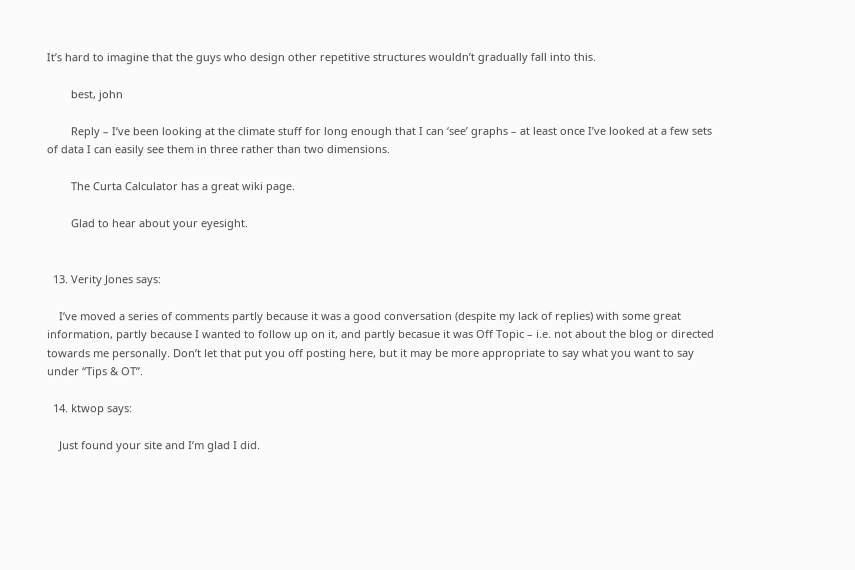It’s hard to imagine that the guys who design other repetitive structures wouldn’t gradually fall into this.

        best, john

        Reply – I’ve been looking at the climate stuff for long enough that I can ‘see’ graphs – at least once I’ve looked at a few sets of data I can easily see them in three rather than two dimensions.

        The Curta Calculator has a great wiki page.

        Glad to hear about your eyesight.


  13. Verity Jones says:

    I’ve moved a series of comments partly because it was a good conversation (despite my lack of replies) with some great information, partly because I wanted to follow up on it, and partly becasue it was Off Topic – i.e. not about the blog or directed towards me personally. Don’t let that put you off posting here, but it may be more appropriate to say what you want to say under “Tips & OT”.

  14. ktwop says:

    Just found your site and I’m glad I did.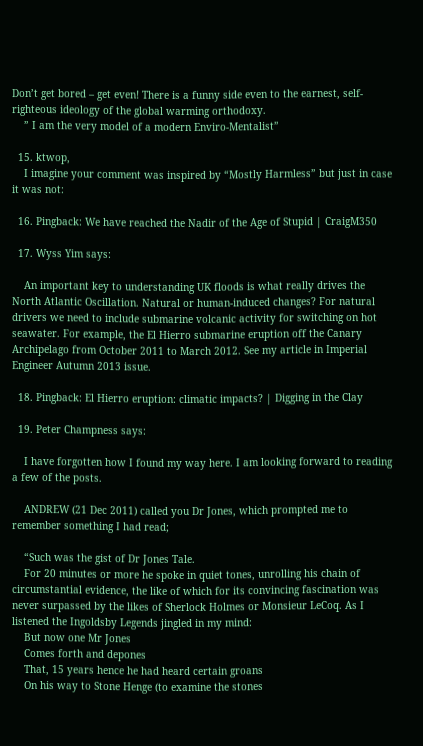Don’t get bored – get even! There is a funny side even to the earnest, self-righteous ideology of the global warming orthodoxy.
    ” I am the very model of a modern Enviro-Mentalist”

  15. ktwop,
    I imagine your comment was inspired by “Mostly Harmless” but just in case it was not:

  16. Pingback: We have reached the Nadir of the Age of Stupid | CraigM350

  17. Wyss Yim says:

    An important key to understanding UK floods is what really drives the North Atlantic Oscillation. Natural or human-induced changes? For natural drivers we need to include submarine volcanic activity for switching on hot seawater. For example, the El Hierro submarine eruption off the Canary Archipelago from October 2011 to March 2012. See my article in Imperial Engineer Autumn 2013 issue.

  18. Pingback: El Hierro eruption: climatic impacts? | Digging in the Clay

  19. Peter Champness says:

    I have forgotten how I found my way here. I am looking forward to reading a few of the posts.

    ANDREW (21 Dec 2011) called you Dr Jones, which prompted me to remember something I had read;

    “Such was the gist of Dr Jones Tale.
    For 20 minutes or more he spoke in quiet tones, unrolling his chain of circumstantial evidence, the like of which for its convincing fascination was never surpassed by the likes of Sherlock Holmes or Monsieur LeCoq. As I listened the Ingoldsby Legends jingled in my mind:
    But now one Mr Jones
    Comes forth and depones
    That, 15 years hence he had heard certain groans
    On his way to Stone Henge (to examine the stones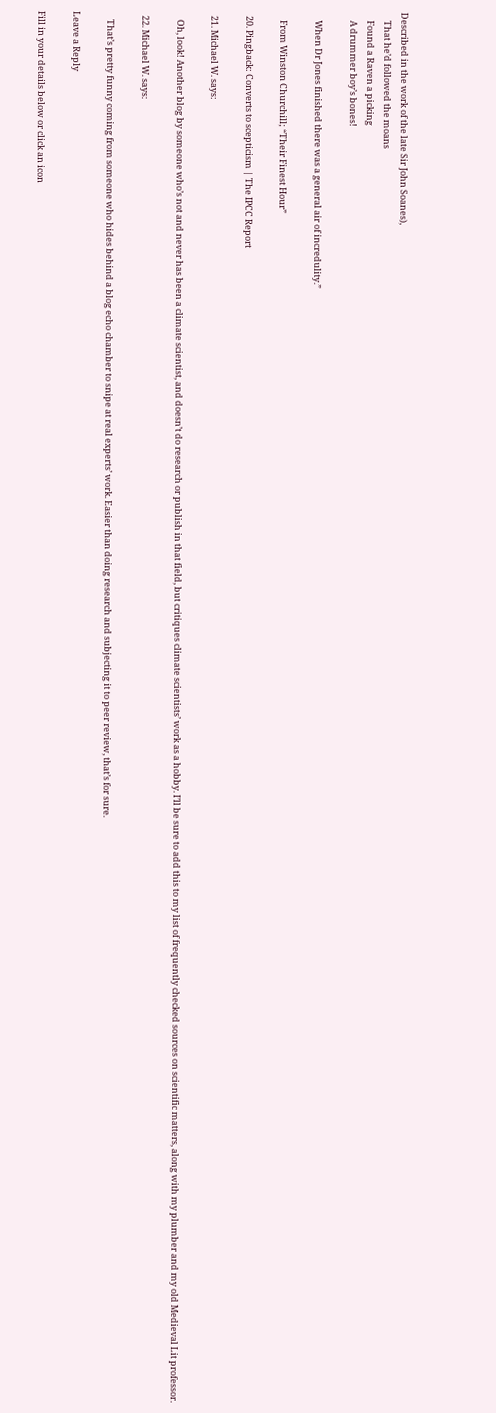Described in the work of the late Sir John Soanes),
    That he’d followed the moans
    Found a Raven a picking
    A drummer boy’s bones!

    When Dr Jones finished there was a general air of incredulity.”

    From Winston Churchill; “Their Finest Hour”

  20. Pingback: Converts to scepticism | The IPCC Report

  21. Michael W. says:

    Oh, look! Another blog by someone who’s not and never has been a climate scientist, and doesn’t do research or publish in that field, but critiques climate scientists’ work as a hobby. I’ll be sure to add this to my list of frequently checked sources on scientific matters, along with my plumber and my old Medieval Lit professor.

  22. Michael W. says:

    That’s pretty funny coming from someone who hides behind a blog echo chamber to snipe at real experts’ work. Easier than doing research and subjecting it to peer review, that’s for sure.

Leave a Reply

Fill in your details below or click an icon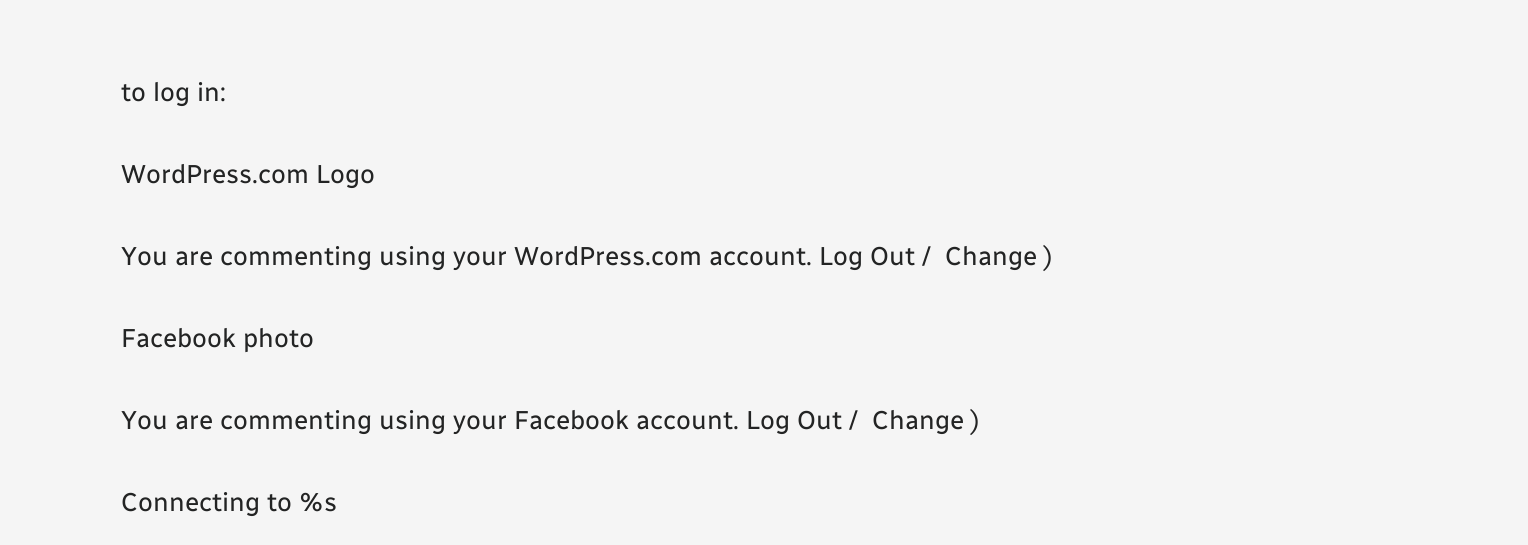to log in:

WordPress.com Logo

You are commenting using your WordPress.com account. Log Out /  Change )

Facebook photo

You are commenting using your Facebook account. Log Out /  Change )

Connecting to %s